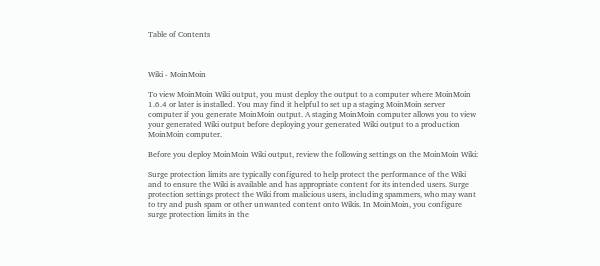Table of Contents



Wiki - MoinMoin

To view MoinMoin Wiki output, you must deploy the output to a computer where MoinMoin 1.6.4 or later is installed. You may find it helpful to set up a staging MoinMoin server computer if you generate MoinMoin output. A staging MoinMoin computer allows you to view your generated Wiki output before deploying your generated Wiki output to a production MoinMoin computer.

Before you deploy MoinMoin Wiki output, review the following settings on the MoinMoin Wiki:

Surge protection limits are typically configured to help protect the performance of the Wiki and to ensure the Wiki is available and has appropriate content for its intended users. Surge protection settings protect the Wiki from malicious users, including spammers, who may want to try and push spam or other unwanted content onto Wikis. In MoinMoin, you configure surge protection limits in the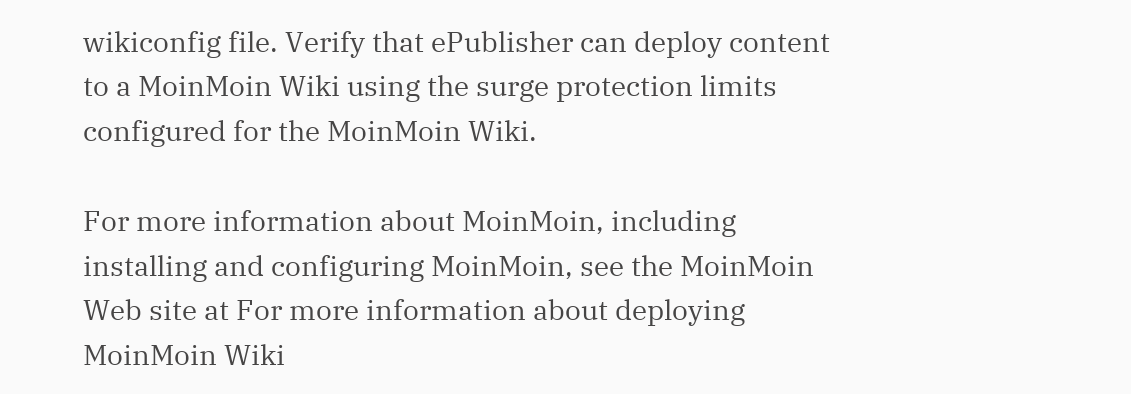wikiconfig file. Verify that ePublisher can deploy content to a MoinMoin Wiki using the surge protection limits configured for the MoinMoin Wiki.

For more information about MoinMoin, including installing and configuring MoinMoin, see the MoinMoin Web site at For more information about deploying MoinMoin Wiki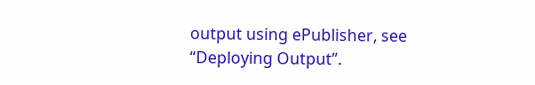output using ePublisher, see “Deploying Output”.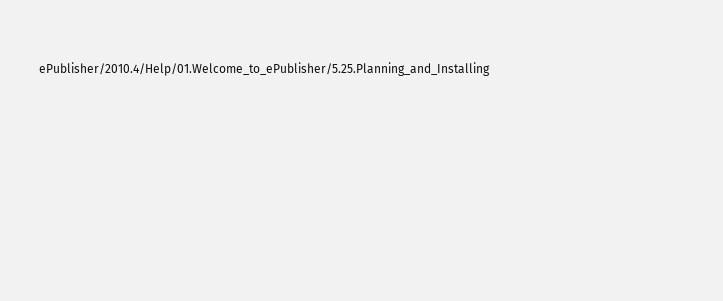ePublisher/2010.4/Help/01.Welcome_to_ePublisher/5.25.Planning_and_Installing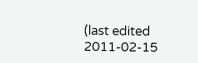(last edited 2011-02-15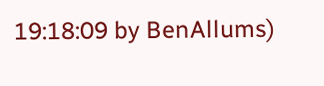19:18:09 by BenAllums)